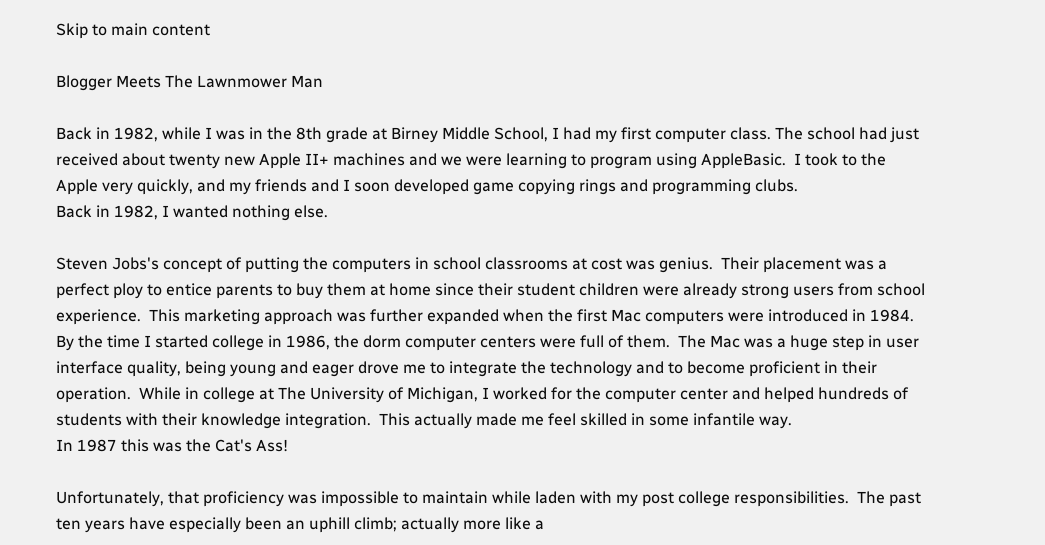Skip to main content

Blogger Meets The Lawnmower Man

Back in 1982, while I was in the 8th grade at Birney Middle School, I had my first computer class. The school had just received about twenty new Apple II+ machines and we were learning to program using AppleBasic.  I took to the Apple very quickly, and my friends and I soon developed game copying rings and programming clubs.
Back in 1982, I wanted nothing else.

Steven Jobs's concept of putting the computers in school classrooms at cost was genius.  Their placement was a perfect ploy to entice parents to buy them at home since their student children were already strong users from school experience.  This marketing approach was further expanded when the first Mac computers were introduced in 1984.  By the time I started college in 1986, the dorm computer centers were full of them.  The Mac was a huge step in user interface quality, being young and eager drove me to integrate the technology and to become proficient in their operation.  While in college at The University of Michigan, I worked for the computer center and helped hundreds of students with their knowledge integration.  This actually made me feel skilled in some infantile way.
In 1987 this was the Cat's Ass!

Unfortunately, that proficiency was impossible to maintain while laden with my post college responsibilities.  The past ten years have especially been an uphill climb; actually more like a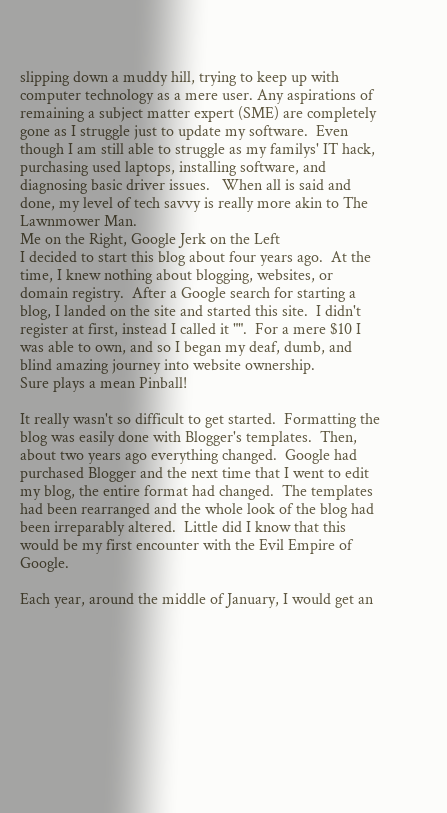slipping down a muddy hill, trying to keep up with computer technology as a mere user. Any aspirations of remaining a subject matter expert (SME) are completely gone as I struggle just to update my software.  Even though I am still able to struggle as my familys' IT hack, purchasing used laptops, installing software, and diagnosing basic driver issues.   When all is said and done, my level of tech savvy is really more akin to The Lawnmower Man.
Me on the Right, Google Jerk on the Left
I decided to start this blog about four years ago.  At the time, I knew nothing about blogging, websites, or domain registry.  After a Google search for starting a blog, I landed on the site and started this site.  I didn't register at first, instead I called it "".  For a mere $10 I was able to own, and so I began my deaf, dumb, and blind amazing journey into website ownership.
Sure plays a mean Pinball!

It really wasn't so difficult to get started.  Formatting the blog was easily done with Blogger's templates.  Then, about two years ago everything changed.  Google had purchased Blogger and the next time that I went to edit my blog, the entire format had changed.  The templates had been rearranged and the whole look of the blog had been irreparably altered.  Little did I know that this would be my first encounter with the Evil Empire of Google.

Each year, around the middle of January, I would get an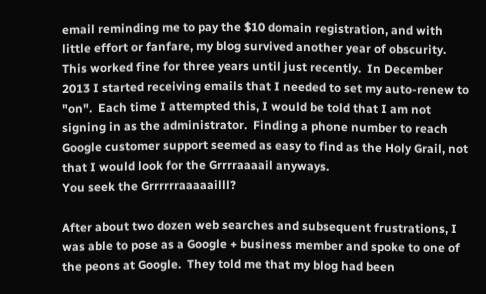email reminding me to pay the $10 domain registration, and with little effort or fanfare, my blog survived another year of obscurity.  This worked fine for three years until just recently.  In December 2013 I started receiving emails that I needed to set my auto-renew to "on".  Each time I attempted this, I would be told that I am not signing in as the administrator.  Finding a phone number to reach Google customer support seemed as easy to find as the Holy Grail, not that I would look for the Grrrraaaail anyways.
You seek the Grrrrrraaaaailll?

After about two dozen web searches and subsequent frustrations, I was able to pose as a Google + business member and spoke to one of the peons at Google.  They told me that my blog had been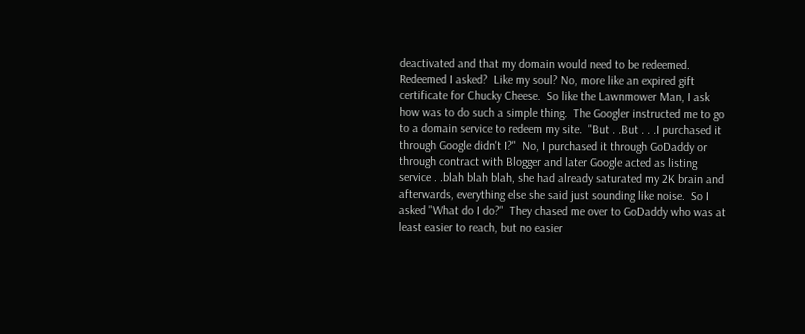deactivated and that my domain would need to be redeemed.  Redeemed I asked?  Like my soul? No, more like an expired gift certificate for Chucky Cheese.  So like the Lawnmower Man, I ask how was to do such a simple thing.  The Googler instructed me to go to a domain service to redeem my site.  "But . .But . . .I purchased it through Google didn't I?"  No, I purchased it through GoDaddy or through contract with Blogger and later Google acted as listing service . .blah blah blah, she had already saturated my 2K brain and afterwards, everything else she said just sounding like noise.  So I asked "What do I do?"  They chased me over to GoDaddy who was at least easier to reach, but no easier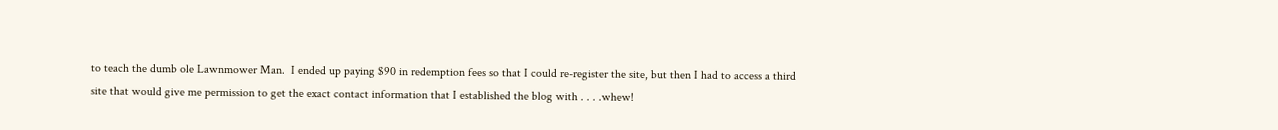to teach the dumb ole Lawnmower Man.  I ended up paying $90 in redemption fees so that I could re-register the site, but then I had to access a third site that would give me permission to get the exact contact information that I established the blog with . . . .whew!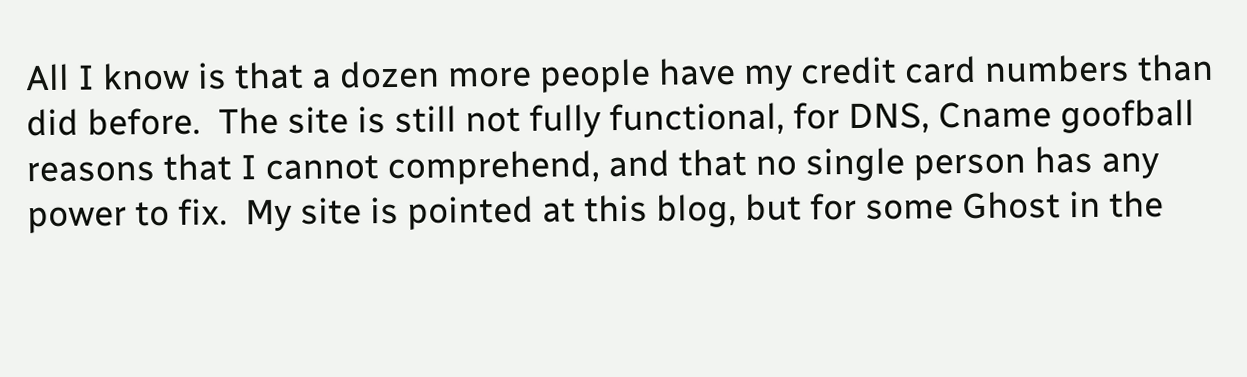All I know is that a dozen more people have my credit card numbers than did before.  The site is still not fully functional, for DNS, Cname goofball reasons that I cannot comprehend, and that no single person has any power to fix.  My site is pointed at this blog, but for some Ghost in the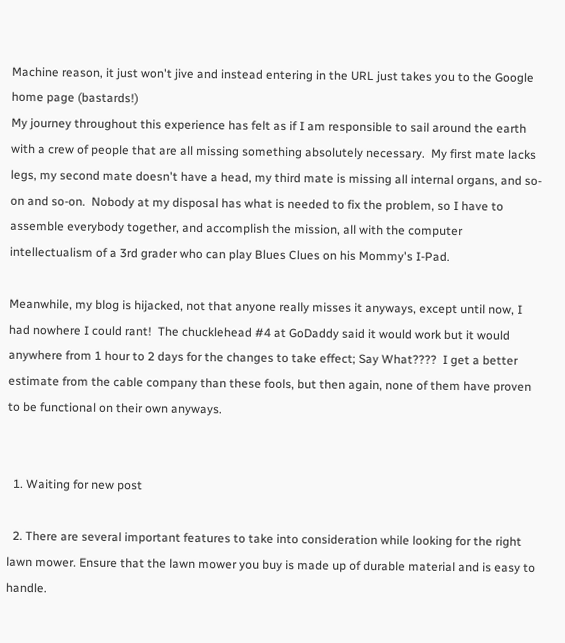Machine reason, it just won't jive and instead entering in the URL just takes you to the Google home page (bastards!)
My journey throughout this experience has felt as if I am responsible to sail around the earth with a crew of people that are all missing something absolutely necessary.  My first mate lacks legs, my second mate doesn't have a head, my third mate is missing all internal organs, and so-on and so-on.  Nobody at my disposal has what is needed to fix the problem, so I have to assemble everybody together, and accomplish the mission, all with the computer intellectualism of a 3rd grader who can play Blues Clues on his Mommy's I-Pad.

Meanwhile, my blog is hijacked, not that anyone really misses it anyways, except until now, I had nowhere I could rant!  The chucklehead #4 at GoDaddy said it would work but it would anywhere from 1 hour to 2 days for the changes to take effect; Say What????  I get a better estimate from the cable company than these fools, but then again, none of them have proven to be functional on their own anyways.


  1. Waiting for new post

  2. There are several important features to take into consideration while looking for the right lawn mower. Ensure that the lawn mower you buy is made up of durable material and is easy to handle.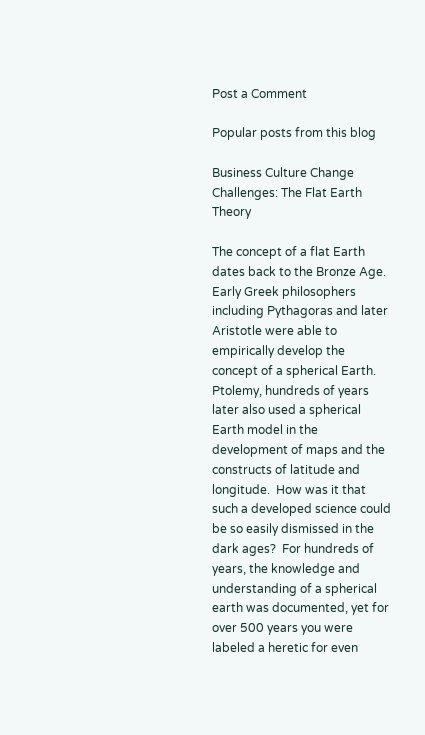Post a Comment

Popular posts from this blog

Business Culture Change Challenges: The Flat Earth Theory

The concept of a flat Earth dates back to the Bronze Age.  Early Greek philosophers including Pythagoras and later Aristotle were able to empirically develop the concept of a spherical Earth.  Ptolemy, hundreds of years later also used a spherical Earth model in the development of maps and the constructs of latitude and longitude.  How was it that such a developed science could be so easily dismissed in the dark ages?  For hundreds of years, the knowledge and understanding of a spherical earth was documented, yet for over 500 years you were labeled a heretic for even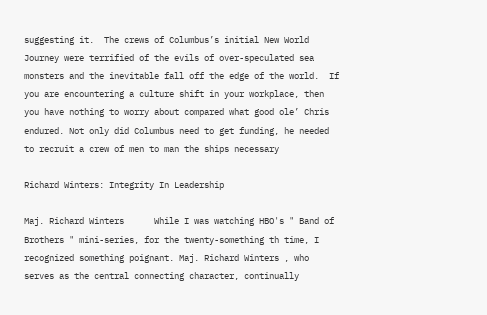suggesting it.  The crews of Columbus’s initial New World Journey were terrified of the evils of over-speculated sea monsters and the inevitable fall off the edge of the world.  If you are encountering a culture shift in your workplace, then you have nothing to worry about compared what good ole’ Chris endured. Not only did Columbus need to get funding, he needed to recruit a crew of men to man the ships necessary

Richard Winters: Integrity In Leadership

Maj. Richard Winters      While I was watching HBO's " Band of Brothers " mini-series, for the twenty-something th time, I recognized something poignant. Maj. Richard Winters , who serves as the central connecting character, continually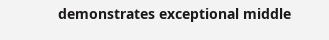demonstrates exceptional middle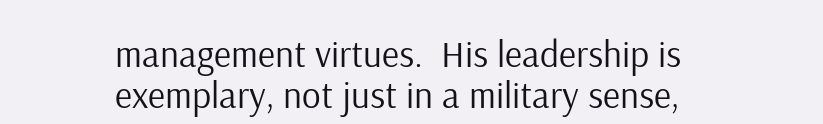management virtues.  His leadership is exemplary, not just in a military sense,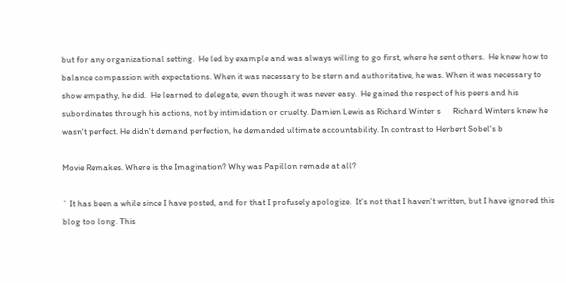but for any organizational setting.  He led by example and was always willing to go first, where he sent others.  He knew how to balance compassion with expectations. When it was necessary to be stern and authoritative, he was. When it was necessary to show empathy, he did.  He learned to delegate, even though it was never easy.  He gained the respect of his peers and his subordinates through his actions, not by intimidation or cruelty. Damien Lewis as Richard Winter s      Richard Winters knew he wasn't perfect. He didn't demand perfection, he demanded ultimate accountability. In contrast to Herbert Sobel's b

Movie Remakes. Where is the Imagination? Why was Papillon remade at all?

` It has been a while since I have posted, and for that I profusely apologize.  It's not that I haven't written, but I have ignored this blog too long. This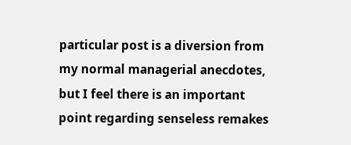particular post is a diversion from my normal managerial anecdotes, but I feel there is an important point regarding senseless remakes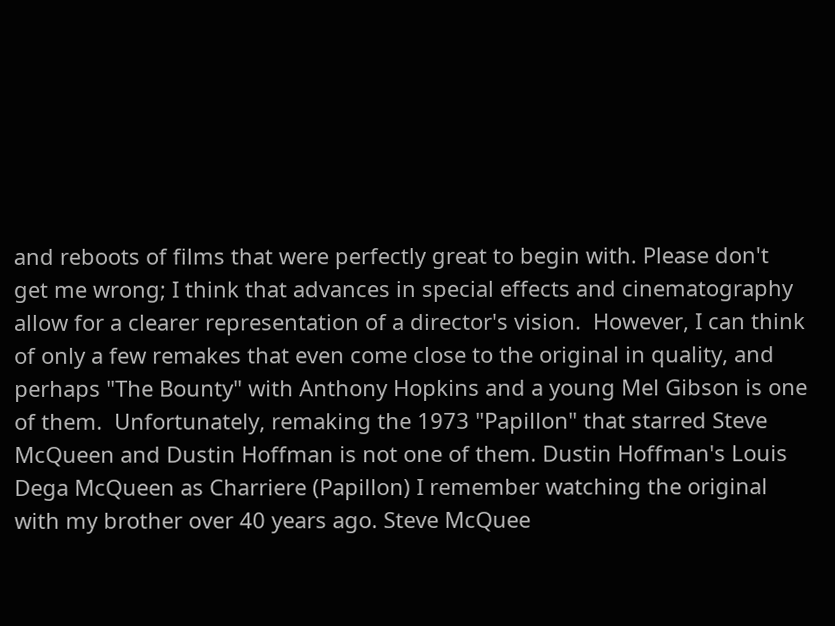and reboots of films that were perfectly great to begin with. Please don't get me wrong; I think that advances in special effects and cinematography allow for a clearer representation of a director's vision.  However, I can think of only a few remakes that even come close to the original in quality, and perhaps "The Bounty" with Anthony Hopkins and a young Mel Gibson is one of them.  Unfortunately, remaking the 1973 "Papillon" that starred Steve McQueen and Dustin Hoffman is not one of them. Dustin Hoffman's Louis Dega McQueen as Charriere (Papillon) I remember watching the original with my brother over 40 years ago. Steve McQuee